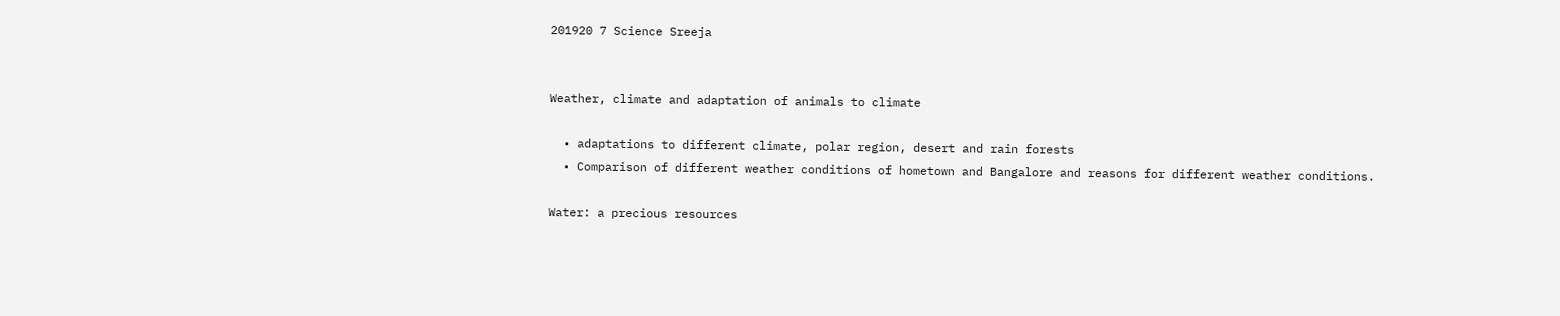201920 7 Science Sreeja


Weather, climate and adaptation of animals to climate

  • adaptations to different climate, polar region, desert and rain forests
  • Comparison of different weather conditions of hometown and Bangalore and reasons for different weather conditions.

Water: a precious resources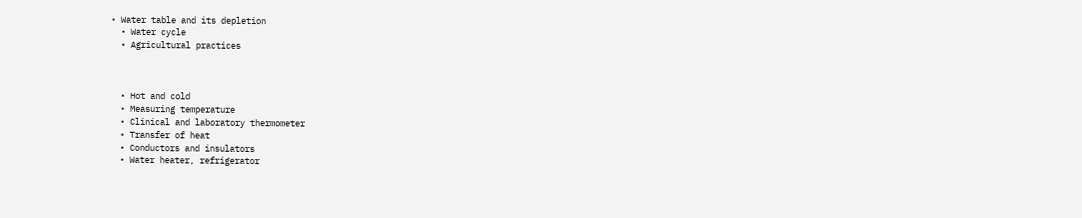• Water table and its depletion
  • Water cycle
  • Agricultural practices



  • Hot and cold
  • Measuring temperature
  • Clinical and laboratory thermometer
  • Transfer of heat
  • Conductors and insulators
  • Water heater, refrigerator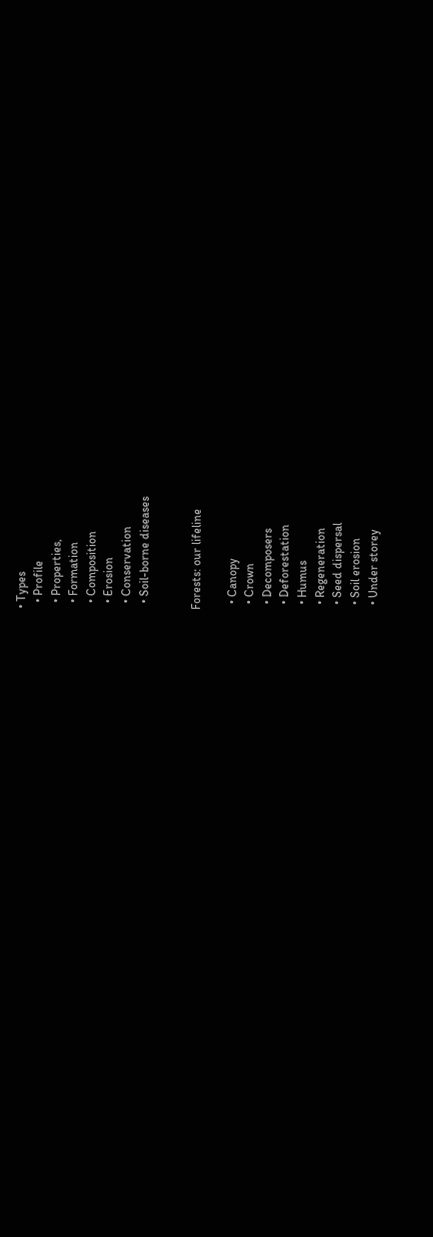• Types
  • Profile
  • Properties,
  • Formation
  • Composition
  • Erosion
  • Conservation
  • Soil-borne diseases


Forests: our lifeline

  • Canopy
  • Crown
  • Decomposers
  • Deforestation
  • Humus
  • Regeneration
  • Seed dispersal
  • Soil erosion
  • Under storey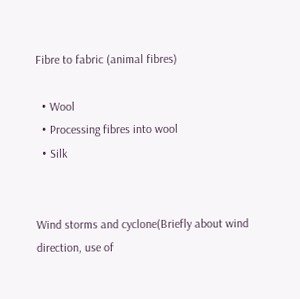Fibre to fabric (animal fibres)

  • Wool
  • Processing fibres into wool
  • Silk


Wind storms and cyclone(Briefly about wind direction, use of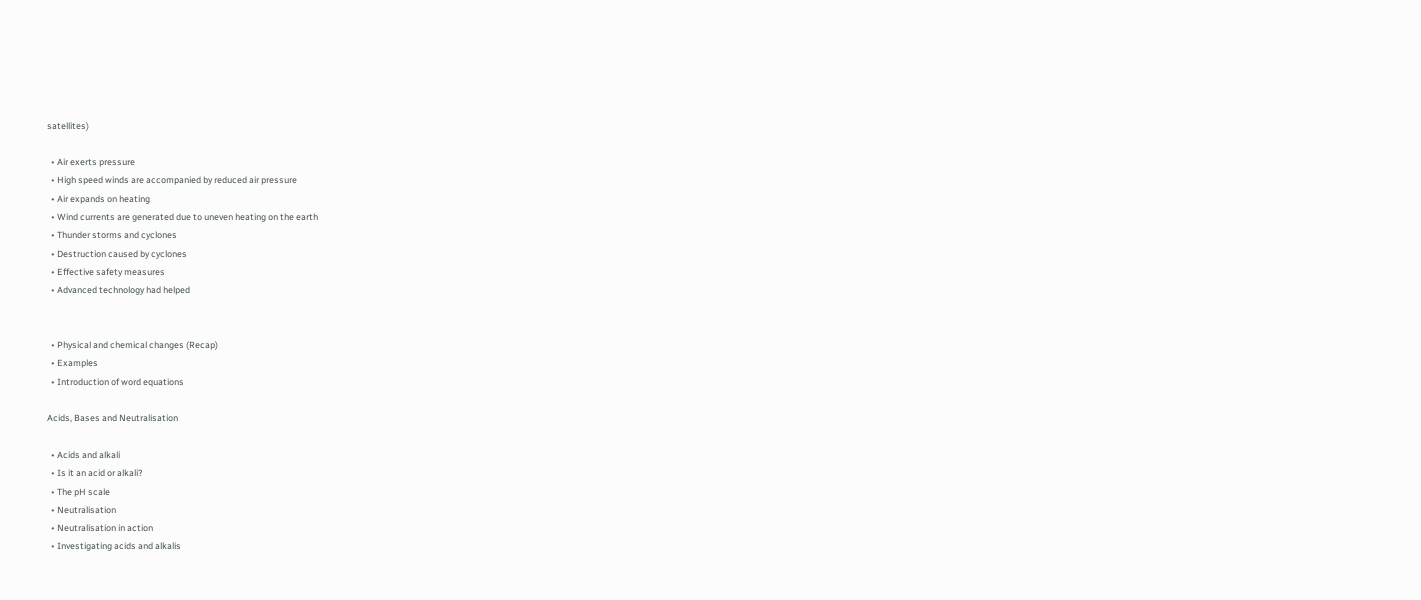satellites)

  • Air exerts pressure
  • High speed winds are accompanied by reduced air pressure
  • Air expands on heating
  • Wind currents are generated due to uneven heating on the earth
  • Thunder storms and cyclones
  • Destruction caused by cyclones
  • Effective safety measures
  • Advanced technology had helped


  • Physical and chemical changes (Recap)
  • Examples
  • Introduction of word equations

Acids, Bases and Neutralisation

  • Acids and alkali
  • Is it an acid or alkali?
  • The pH scale
  • Neutralisation
  • Neutralisation in action
  • Investigating acids and alkalis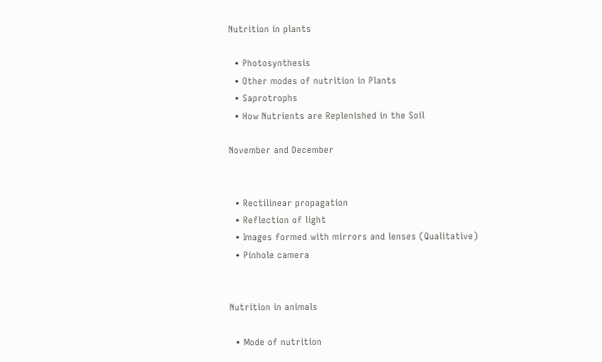Nutrition in plants

  • Photosynthesis
  • Other modes of nutrition in Plants
  • Saprotrophs
  • How Nutrients are Replenished in the Soil

November and December


  • Rectilinear propagation
  • Reflection of light
  • Images formed with mirrors and lenses (Qualitative)
  • Pinhole camera


Nutrition in animals

  • Mode of nutrition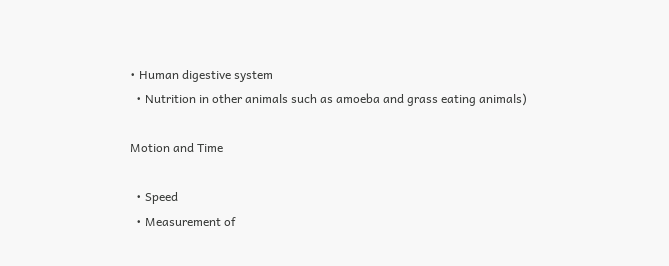• Human digestive system
  • Nutrition in other animals such as amoeba and grass eating animals)

Motion and Time

  • Speed
  • Measurement of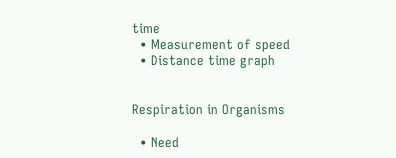time
  • Measurement of speed
  • Distance time graph


Respiration in Organisms

  • Need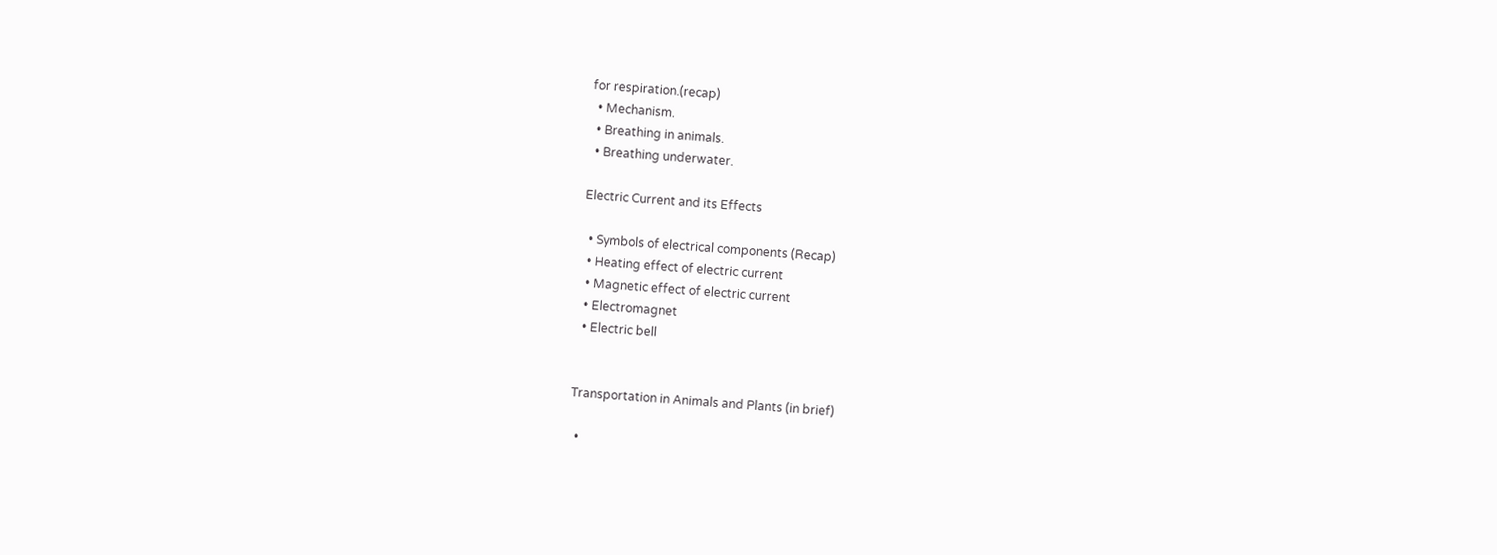for respiration.(recap)
  • Mechanism.
  • Breathing in animals.
  • Breathing underwater.

Electric Current and its Effects

  • Symbols of electrical components (Recap)
  • Heating effect of electric current
  • Magnetic effect of electric current
  • Electromagnet
  • Electric bell


Transportation in Animals and Plants (in brief)

  •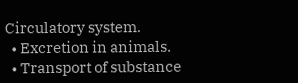Circulatory system.
  • Excretion in animals.
  • Transport of substance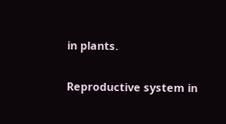in plants.

Reproductive system in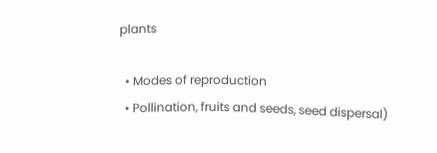plants

  • Modes of reproduction
  • Pollination, fruits and seeds, seed dispersal)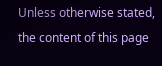Unless otherwise stated, the content of this page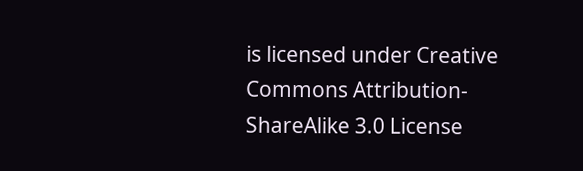is licensed under Creative Commons Attribution-ShareAlike 3.0 License